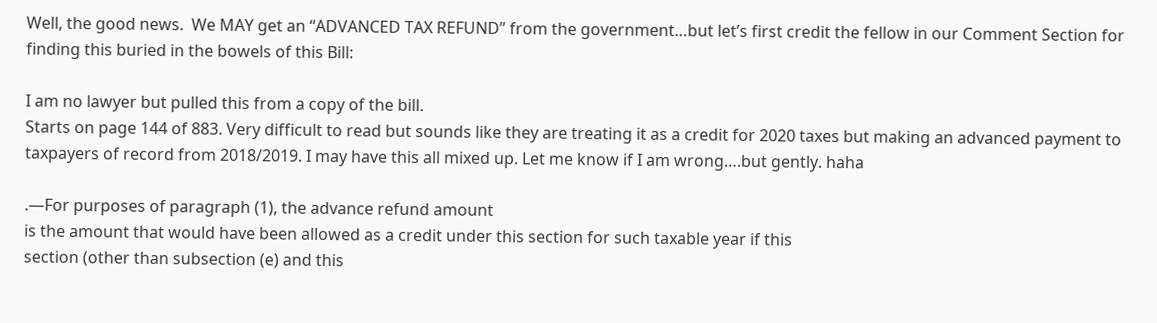Well, the good news.  We MAY get an “ADVANCED TAX REFUND” from the government…but let’s first credit the fellow in our Comment Section for finding this buried in the bowels of this Bill:

I am no lawyer but pulled this from a copy of the bill.
Starts on page 144 of 883. Very difficult to read but sounds like they are treating it as a credit for 2020 taxes but making an advanced payment to taxpayers of record from 2018/2019. I may have this all mixed up. Let me know if I am wrong….but gently. haha

.—For purposes of paragraph (1), the advance refund amount
is the amount that would have been allowed as a credit under this section for such taxable year if this
section (other than subsection (e) and this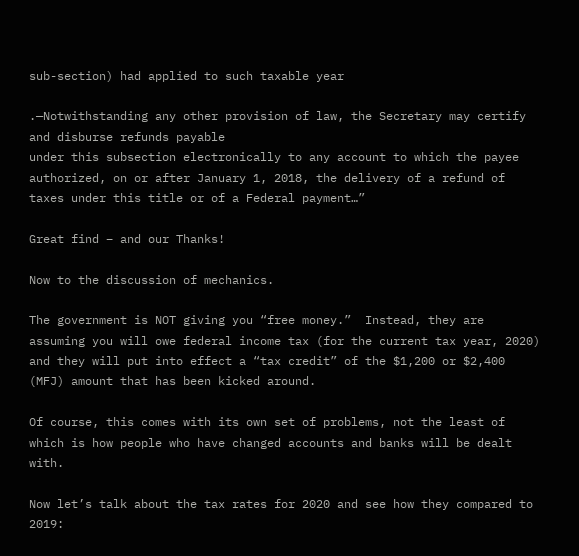sub-section) had applied to such taxable year

.—Notwithstanding any other provision of law, the Secretary may certify and disburse refunds payable
under this subsection electronically to any account to which the payee authorized, on or after January 1, 2018, the delivery of a refund of taxes under this title or of a Federal payment…”

Great find – and our Thanks!

Now to the discussion of mechanics.

The government is NOT giving you “free money.”  Instead, they are assuming you will owe federal income tax (for the current tax year, 2020) and they will put into effect a “tax credit” of the $1,200 or $2,400 (MFJ) amount that has been kicked around.

Of course, this comes with its own set of problems, not the least of which is how people who have changed accounts and banks will be dealt with.

Now let’s talk about the tax rates for 2020 and see how they compared to 2019: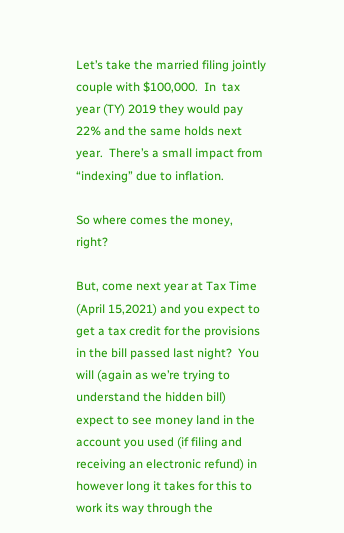Let’s take the married filing jointly couple with $100,000.  In  tax year (TY) 2019 they would pay 22% and the same holds next year.  There’s a small impact from “indexing” due to inflation.

So where comes the money, right?

But, come next year at Tax Time (April 15,2021) and you expect to get a tax credit for the provisions in the bill passed last night?  You will (again as we’re trying to understand the hidden bill) expect to see money land in the account you used (if filing and receiving an electronic refund) in however long it takes for this to work its way through the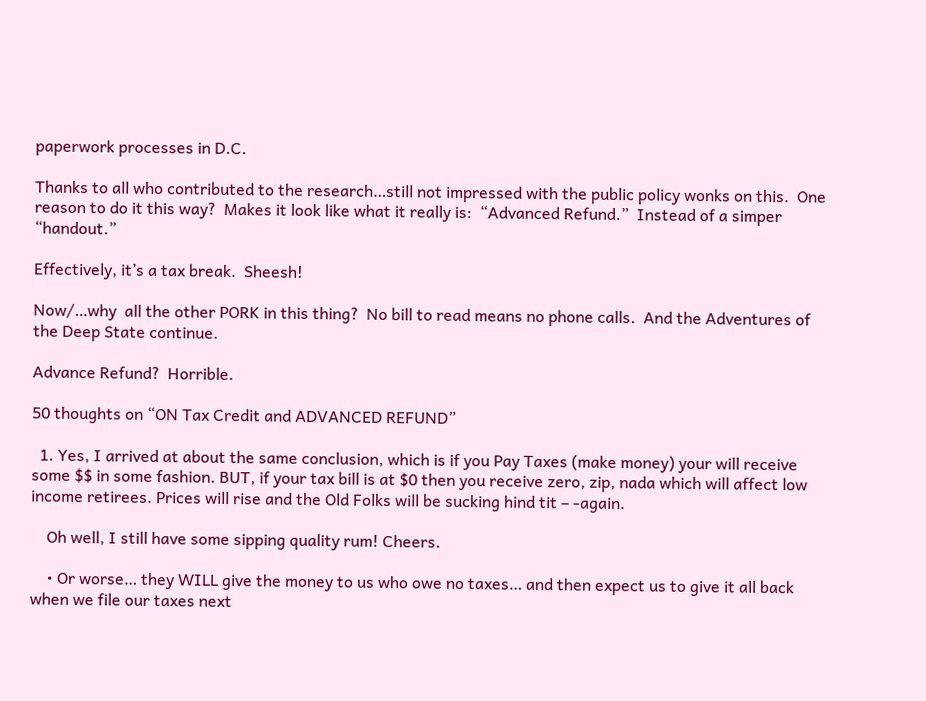paperwork processes in D.C.

Thanks to all who contributed to the research…still not impressed with the public policy wonks on this.  One reason to do it this way?  Makes it look like what it really is:  “Advanced Refund.”  Instead of a simper “handout.”

Effectively, it’s a tax break.  Sheesh!

Now/…why  all the other PORK in this thing?  No bill to read means no phone calls.  And the Adventures of the Deep State continue.

Advance Refund?  Horrible.

50 thoughts on “ON Tax Credit and ADVANCED REFUND”

  1. Yes, I arrived at about the same conclusion, which is if you Pay Taxes (make money) your will receive some $$ in some fashion. BUT, if your tax bill is at $0 then you receive zero, zip, nada which will affect low income retirees. Prices will rise and the Old Folks will be sucking hind tit – -again.

    Oh well, I still have some sipping quality rum! Cheers.

    • Or worse… they WILL give the money to us who owe no taxes… and then expect us to give it all back when we file our taxes next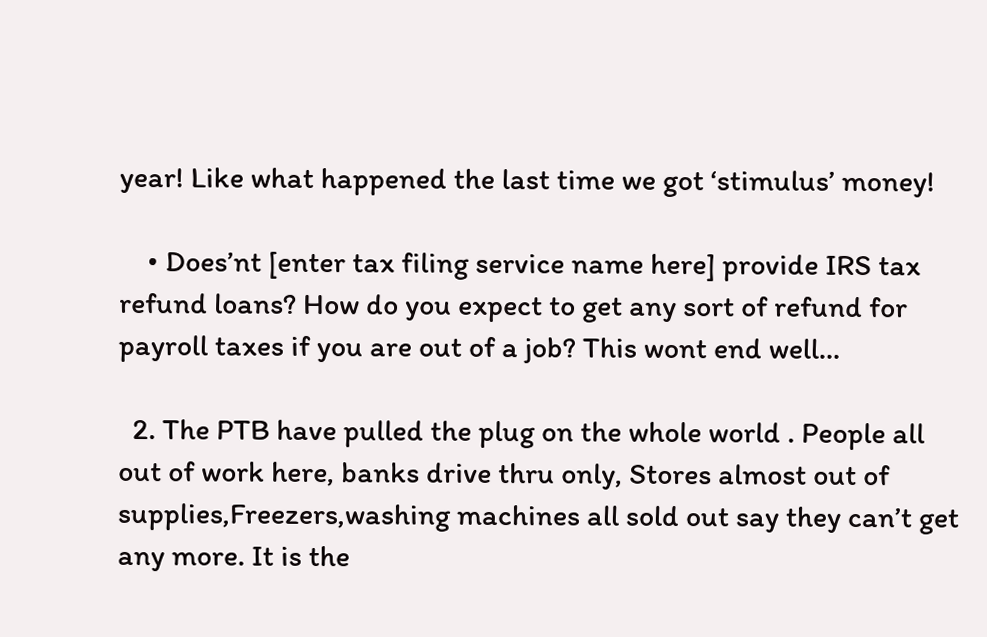year! Like what happened the last time we got ‘stimulus’ money!

    • Does’nt [enter tax filing service name here] provide IRS tax refund loans? How do you expect to get any sort of refund for payroll taxes if you are out of a job? This wont end well…

  2. The PTB have pulled the plug on the whole world . People all out of work here, banks drive thru only, Stores almost out of supplies,Freezers,washing machines all sold out say they can’t get any more. It is the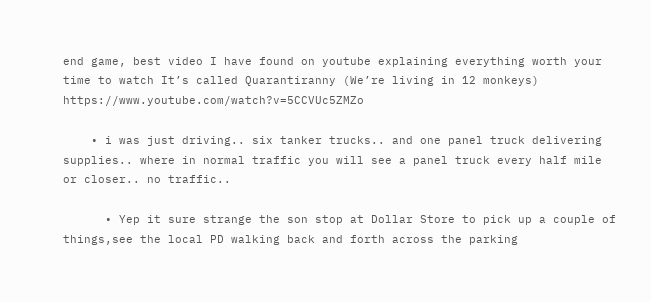end game, best video I have found on youtube explaining everything worth your time to watch It’s called Quarantiranny (We’re living in 12 monkeys) https://www.youtube.com/watch?v=5CCVUc5ZMZo

    • i was just driving.. six tanker trucks.. and one panel truck delivering supplies.. where in normal traffic you will see a panel truck every half mile or closer.. no traffic..

      • Yep it sure strange the son stop at Dollar Store to pick up a couple of things,see the local PD walking back and forth across the parking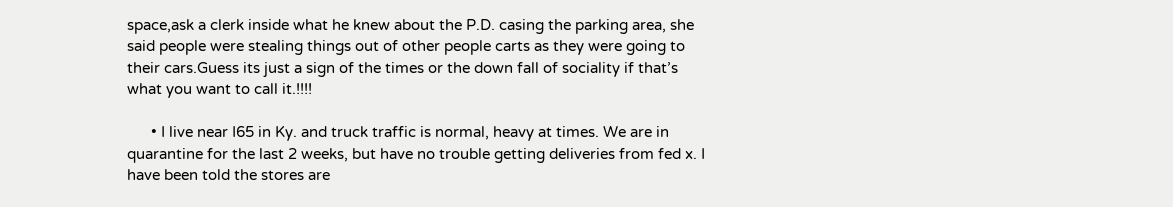space,ask a clerk inside what he knew about the P.D. casing the parking area, she said people were stealing things out of other people carts as they were going to their cars.Guess its just a sign of the times or the down fall of sociality if that’s what you want to call it.!!!!

      • I live near I65 in Ky. and truck traffic is normal, heavy at times. We are in quarantine for the last 2 weeks, but have no trouble getting deliveries from fed x. I have been told the stores are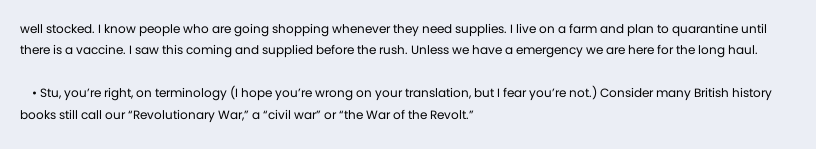well stocked. I know people who are going shopping whenever they need supplies. I live on a farm and plan to quarantine until there is a vaccine. I saw this coming and supplied before the rush. Unless we have a emergency we are here for the long haul.

    • Stu, you’re right, on terminology (I hope you’re wrong on your translation, but I fear you’re not.) Consider many British history books still call our “Revolutionary War,” a “civil war” or “the War of the Revolt.”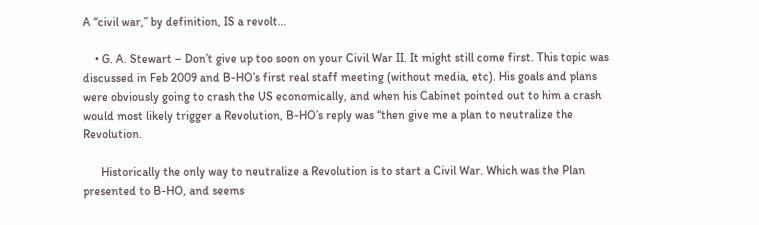A “civil war,” by definition, IS a revolt…

    • G. A. Stewart – Don’t give up too soon on your Civil War II. It might still come first. This topic was discussed in Feb 2009 and B-HO’s first real staff meeting (without media, etc). His goals and plans were obviously going to crash the US economically, and when his Cabinet pointed out to him a crash would most likely trigger a Revolution, B-HO’s reply was “then give me a plan to neutralize the Revolution.

      Historically the only way to neutralize a Revolution is to start a Civil War. Which was the Plan presented to B-HO, and seems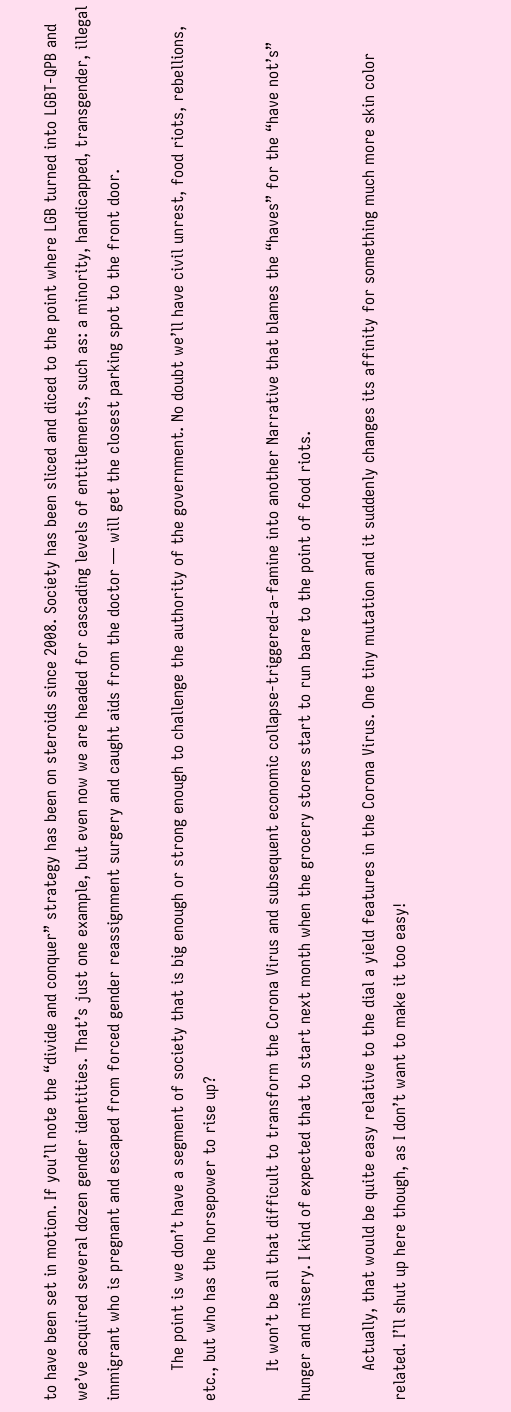to have been set in motion. If you’ll note the “divide and conquer” strategy has been on steroids since 2008. Society has been sliced and diced to the point where LGB turned into LGBT-QPB and we’ve acquired several dozen gender identities. That’s just one example, but even now we are headed for cascading levels of entitlements, such as: a minority, handicapped, transgender, illegal immigrant who is pregnant and escaped from forced gender reassignment surgery and caught aids from the doctor — will get the closest parking spot to the front door.

      The point is we don’t have a segment of society that is big enough or strong enough to challenge the authority of the government. No doubt we’ll have civil unrest, food riots, rebellions, etc., but who has the horsepower to rise up?

      It won’t be all that difficult to transform the Corona Virus and subsequent economic collapse-triggered-a-famine into another Narrative that blames the “haves” for the “have not’s” hunger and misery. I kind of expected that to start next month when the grocery stores start to run bare to the point of food riots.

      Actually, that would be quite easy relative to the dial a yield features in the Corona Virus. One tiny mutation and it suddenly changes its affinity for something much more skin color related. I’ll shut up here though, as I don’t want to make it too easy!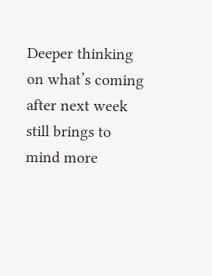Deeper thinking on what’s coming after next week still brings to mind more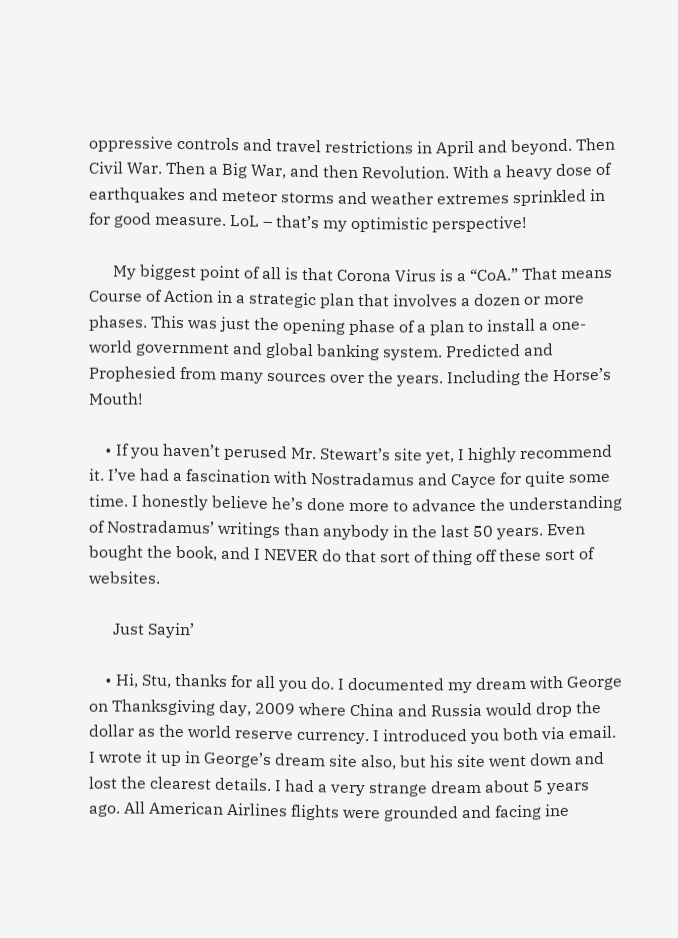oppressive controls and travel restrictions in April and beyond. Then Civil War. Then a Big War, and then Revolution. With a heavy dose of earthquakes and meteor storms and weather extremes sprinkled in for good measure. LoL – that’s my optimistic perspective!

      My biggest point of all is that Corona Virus is a “CoA.” That means Course of Action in a strategic plan that involves a dozen or more phases. This was just the opening phase of a plan to install a one-world government and global banking system. Predicted and Prophesied from many sources over the years. Including the Horse’s Mouth!

    • If you haven’t perused Mr. Stewart’s site yet, I highly recommend it. I’ve had a fascination with Nostradamus and Cayce for quite some time. I honestly believe he’s done more to advance the understanding of Nostradamus’ writings than anybody in the last 50 years. Even bought the book, and I NEVER do that sort of thing off these sort of websites.

      Just Sayin’

    • Hi, Stu, thanks for all you do. I documented my dream with George on Thanksgiving day, 2009 where China and Russia would drop the dollar as the world reserve currency. I introduced you both via email. I wrote it up in George’s dream site also, but his site went down and lost the clearest details. I had a very strange dream about 5 years ago. All American Airlines flights were grounded and facing ine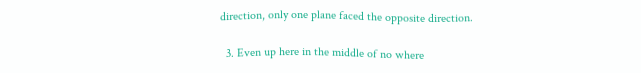direction, only one plane faced the opposite direction.

  3. Even up here in the middle of no where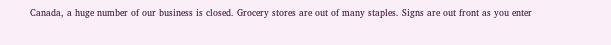Canada, a huge number of our business is closed. Grocery stores are out of many staples. Signs are out front as you enter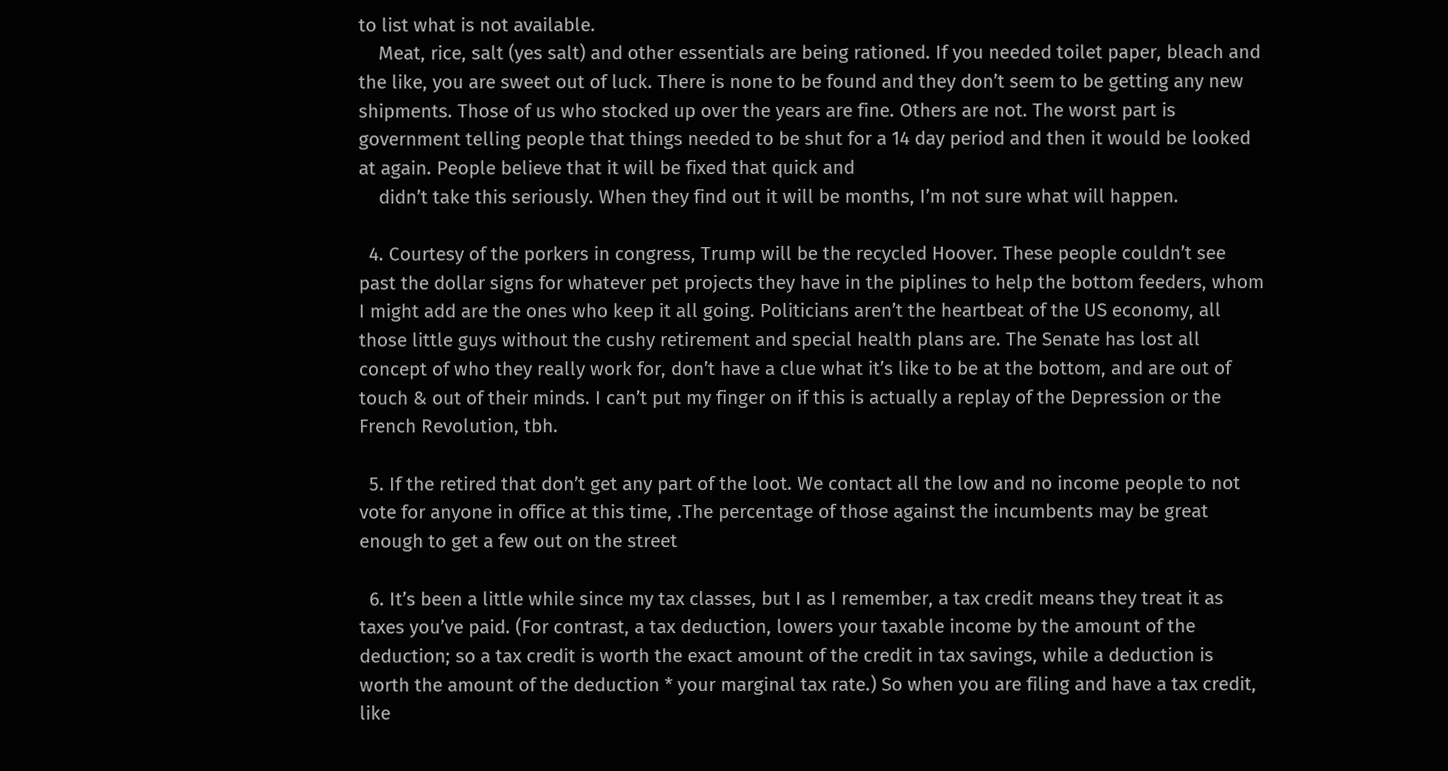to list what is not available.
    Meat, rice, salt (yes salt) and other essentials are being rationed. If you needed toilet paper, bleach and the like, you are sweet out of luck. There is none to be found and they don’t seem to be getting any new shipments. Those of us who stocked up over the years are fine. Others are not. The worst part is government telling people that things needed to be shut for a 14 day period and then it would be looked at again. People believe that it will be fixed that quick and
    didn’t take this seriously. When they find out it will be months, I’m not sure what will happen.

  4. Courtesy of the porkers in congress, Trump will be the recycled Hoover. These people couldn’t see past the dollar signs for whatever pet projects they have in the piplines to help the bottom feeders, whom I might add are the ones who keep it all going. Politicians aren’t the heartbeat of the US economy, all those little guys without the cushy retirement and special health plans are. The Senate has lost all concept of who they really work for, don’t have a clue what it’s like to be at the bottom, and are out of touch & out of their minds. I can’t put my finger on if this is actually a replay of the Depression or the French Revolution, tbh.

  5. If the retired that don’t get any part of the loot. We contact all the low and no income people to not vote for anyone in office at this time, .The percentage of those against the incumbents may be great enough to get a few out on the street

  6. It’s been a little while since my tax classes, but I as I remember, a tax credit means they treat it as taxes you’ve paid. (For contrast, a tax deduction, lowers your taxable income by the amount of the deduction; so a tax credit is worth the exact amount of the credit in tax savings, while a deduction is worth the amount of the deduction * your marginal tax rate.) So when you are filing and have a tax credit, like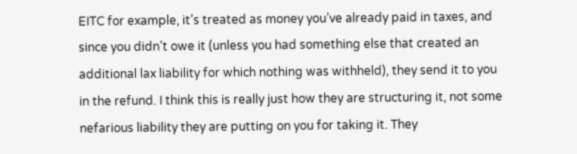EITC for example, it’s treated as money you’ve already paid in taxes, and since you didn’t owe it (unless you had something else that created an additional lax liability for which nothing was withheld), they send it to you in the refund. I think this is really just how they are structuring it, not some nefarious liability they are putting on you for taking it. They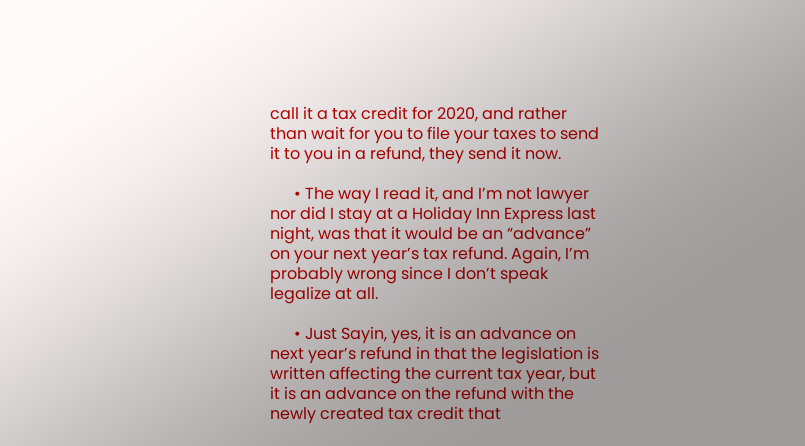call it a tax credit for 2020, and rather than wait for you to file your taxes to send it to you in a refund, they send it now.

      • The way I read it, and I’m not lawyer nor did I stay at a Holiday Inn Express last night, was that it would be an “advance” on your next year’s tax refund. Again, I’m probably wrong since I don’t speak legalize at all.

      • Just Sayin, yes, it is an advance on next year’s refund in that the legislation is written affecting the current tax year, but it is an advance on the refund with the newly created tax credit that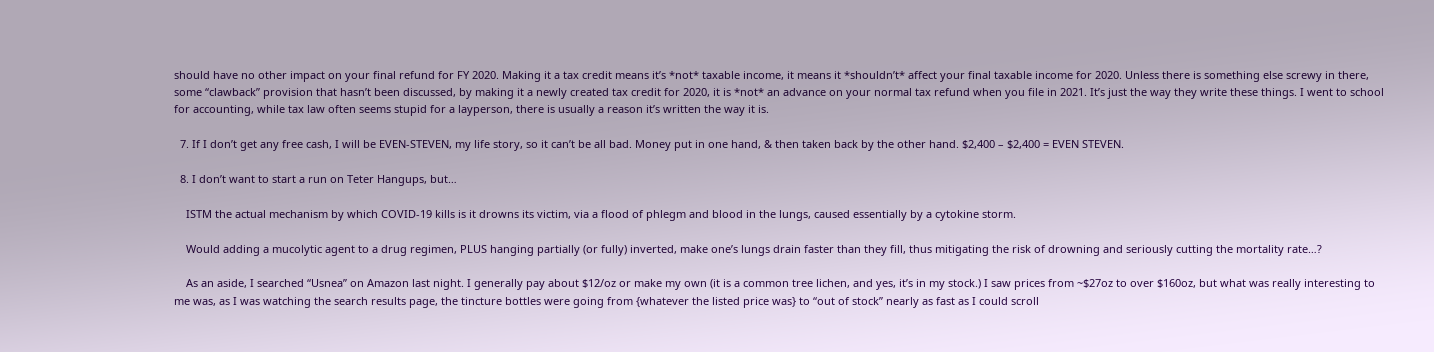should have no other impact on your final refund for FY 2020. Making it a tax credit means it’s *not* taxable income, it means it *shouldn’t* affect your final taxable income for 2020. Unless there is something else screwy in there, some “clawback” provision that hasn’t been discussed, by making it a newly created tax credit for 2020, it is *not* an advance on your normal tax refund when you file in 2021. It’s just the way they write these things. I went to school for accounting, while tax law often seems stupid for a layperson, there is usually a reason it’s written the way it is.

  7. If I don’t get any free cash, I will be EVEN-STEVEN, my life story, so it can’t be all bad. Money put in one hand, & then taken back by the other hand. $2,400 – $2,400 = EVEN STEVEN.

  8. I don’t want to start a run on Teter Hangups, but…

    ISTM the actual mechanism by which COVID-19 kills is it drowns its victim, via a flood of phlegm and blood in the lungs, caused essentially by a cytokine storm.

    Would adding a mucolytic agent to a drug regimen, PLUS hanging partially (or fully) inverted, make one’s lungs drain faster than they fill, thus mitigating the risk of drowning and seriously cutting the mortality rate…?

    As an aside, I searched “Usnea” on Amazon last night. I generally pay about $12/oz or make my own (it is a common tree lichen, and yes, it’s in my stock.) I saw prices from ~$27oz to over $160oz, but what was really interesting to me was, as I was watching the search results page, the tincture bottles were going from {whatever the listed price was} to “out of stock” nearly as fast as I could scroll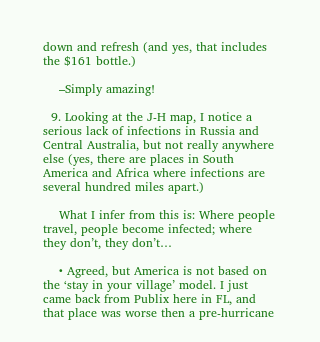down and refresh (and yes, that includes the $161 bottle.)

    –Simply amazing!

  9. Looking at the J-H map, I notice a serious lack of infections in Russia and Central Australia, but not really anywhere else (yes, there are places in South America and Africa where infections are several hundred miles apart.)

    What I infer from this is: Where people travel, people become infected; where they don’t, they don’t…

    • Agreed, but America is not based on the ‘stay in your village’ model. I just came back from Publix here in FL, and that place was worse then a pre-hurricane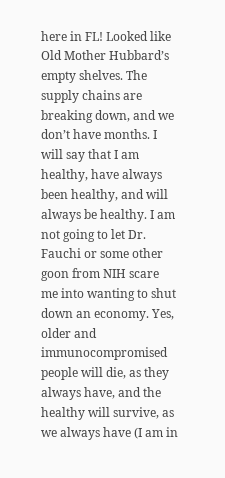here in FL! Looked like Old Mother Hubbard’s empty shelves. The supply chains are breaking down, and we don’t have months. I will say that I am healthy, have always been healthy, and will always be healthy. I am not going to let Dr. Fauchi or some other goon from NIH scare me into wanting to shut down an economy. Yes, older and immunocompromised people will die, as they always have, and the healthy will survive, as we always have (I am in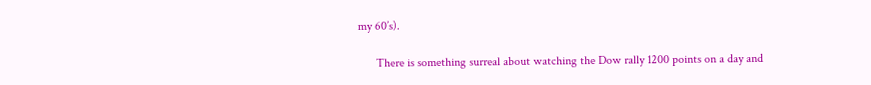my 60’s).

      There is something surreal about watching the Dow rally 1200 points on a day and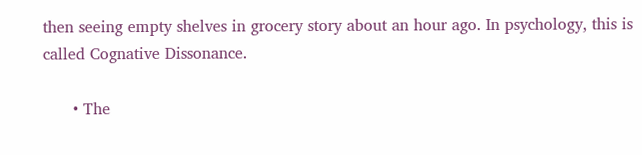then seeing empty shelves in grocery story about an hour ago. In psychology, this is called Cognative Dissonance.

      • The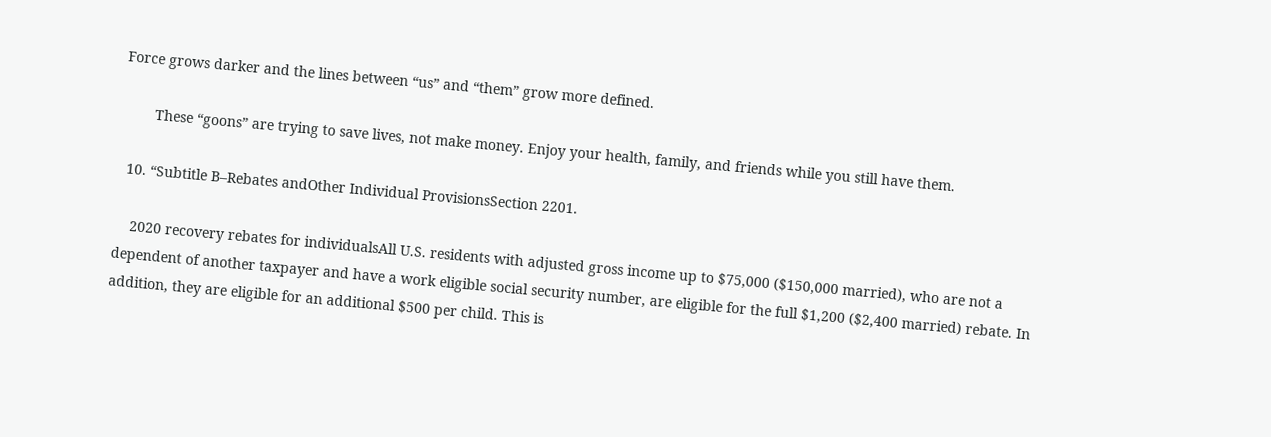Force grows darker and the lines between “us” and “them” grow more defined.

        These “goons” are trying to save lives, not make money. Enjoy your health, family, and friends while you still have them.

  10. “Subtitle B–Rebates andOther Individual ProvisionsSection 2201.

    2020 recovery rebates for individualsAll U.S. residents with adjusted gross income up to $75,000 ($150,000 married), who are not a dependent of another taxpayer and have a work eligible social security number, are eligible for the full $1,200 ($2,400 married) rebate. In addition, they are eligible for an additional $500 per child. This is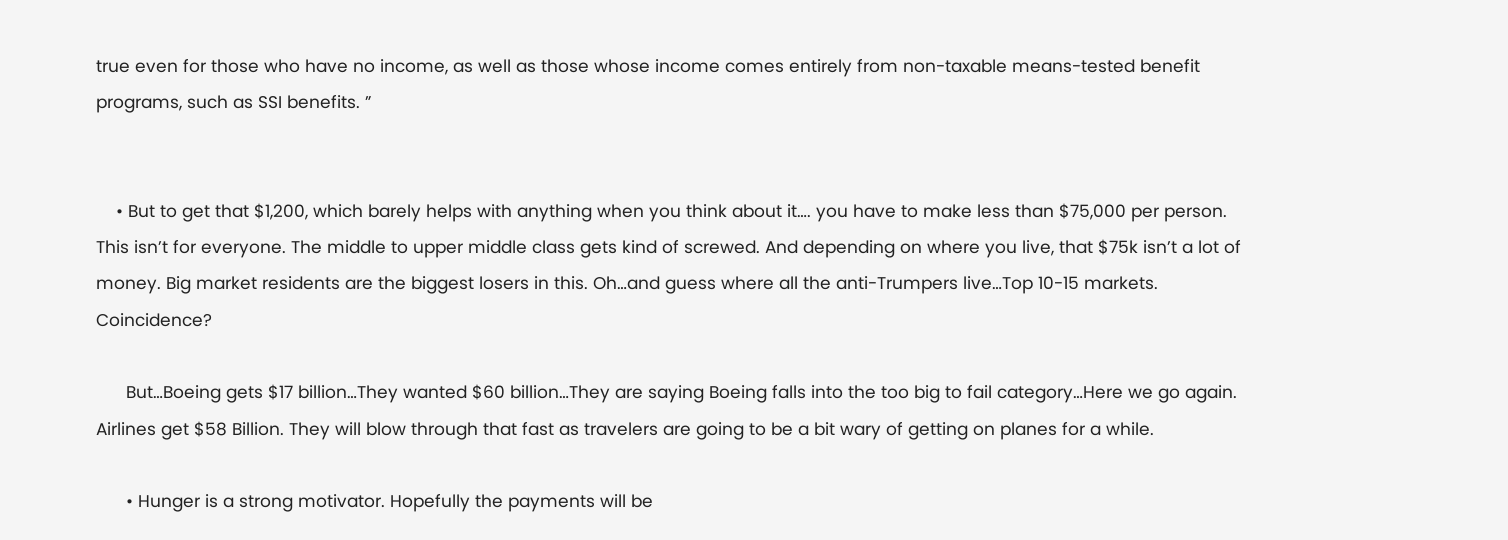true even for those who have no income, as well as those whose income comes entirely from non-taxable means-tested benefit programs, such as SSI benefits. ”


    • But to get that $1,200, which barely helps with anything when you think about it…. you have to make less than $75,000 per person. This isn’t for everyone. The middle to upper middle class gets kind of screwed. And depending on where you live, that $75k isn’t a lot of money. Big market residents are the biggest losers in this. Oh…and guess where all the anti-Trumpers live…Top 10-15 markets. Coincidence?

      But…Boeing gets $17 billion…They wanted $60 billion…They are saying Boeing falls into the too big to fail category…Here we go again. Airlines get $58 Billion. They will blow through that fast as travelers are going to be a bit wary of getting on planes for a while.

      • Hunger is a strong motivator. Hopefully the payments will be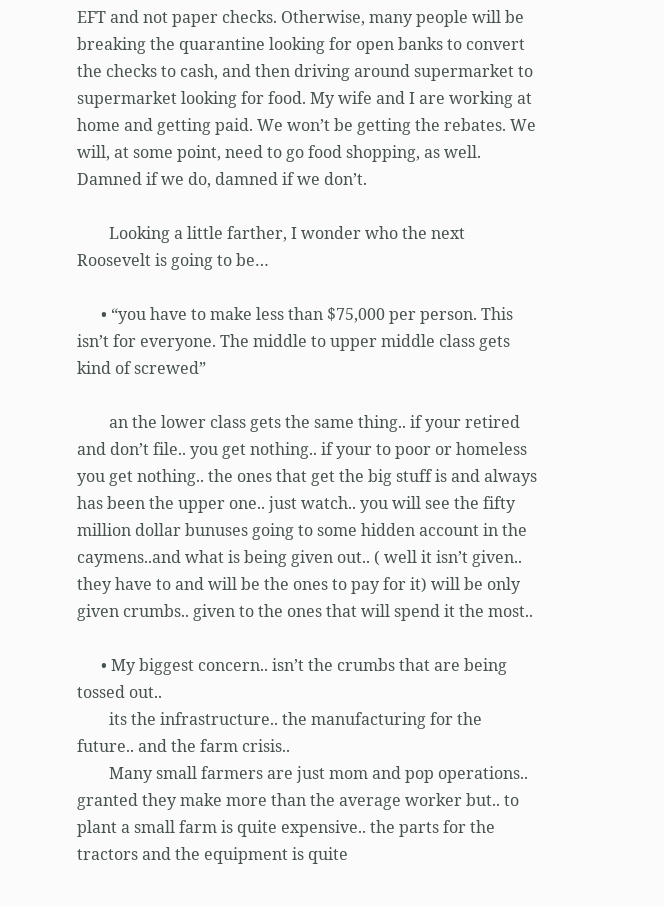EFT and not paper checks. Otherwise, many people will be breaking the quarantine looking for open banks to convert the checks to cash, and then driving around supermarket to supermarket looking for food. My wife and I are working at home and getting paid. We won’t be getting the rebates. We will, at some point, need to go food shopping, as well. Damned if we do, damned if we don’t.

        Looking a little farther, I wonder who the next Roosevelt is going to be…

      • “you have to make less than $75,000 per person. This isn’t for everyone. The middle to upper middle class gets kind of screwed”

        an the lower class gets the same thing.. if your retired and don’t file.. you get nothing.. if your to poor or homeless you get nothing.. the ones that get the big stuff is and always has been the upper one.. just watch.. you will see the fifty million dollar bunuses going to some hidden account in the caymens..and what is being given out.. ( well it isn’t given.. they have to and will be the ones to pay for it) will be only given crumbs.. given to the ones that will spend it the most..

      • My biggest concern.. isn’t the crumbs that are being tossed out..
        its the infrastructure.. the manufacturing for the future.. and the farm crisis..
        Many small farmers are just mom and pop operations.. granted they make more than the average worker but.. to plant a small farm is quite expensive.. the parts for the tractors and the equipment is quite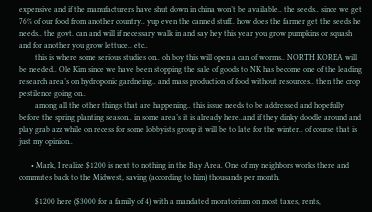expensive and if the manufacturers have shut down in china won’t be available.. the seeds.. since we get 76% of our food from another country.. yup even the canned stuff.. how does the farmer get the seeds he needs.. the govt. can and will if necessary walk in and say hey this year you grow pumpkins or squash and for another you grow lettuce.. etc..
        this is where some serious studies on.. oh boy this will open a can of worms.. NORTH KOREA will be needed.. Ole Kim since we have been stopping the sale of goods to NK has become one of the leading research area’s on hydroponic gardneing.. and mass production of food without resources.. then the crop pestilence going on..
        among all the other things that are happening.. this issue needs to be addressed and hopefully before the spring planting season.. in some area’s it is already here..and if they dinky doodle around and play grab azz while on recess for some lobbyists group it will be to late for the winter.. of course that is just my opinion..

      • Mark, I realize $1200 is next to nothing in the Bay Area. One of my neighbors works there and commutes back to the Midwest, saving (according to him) thousands per month.

        $1200 here ($3000 for a family of 4) with a mandated moratorium on most taxes, rents,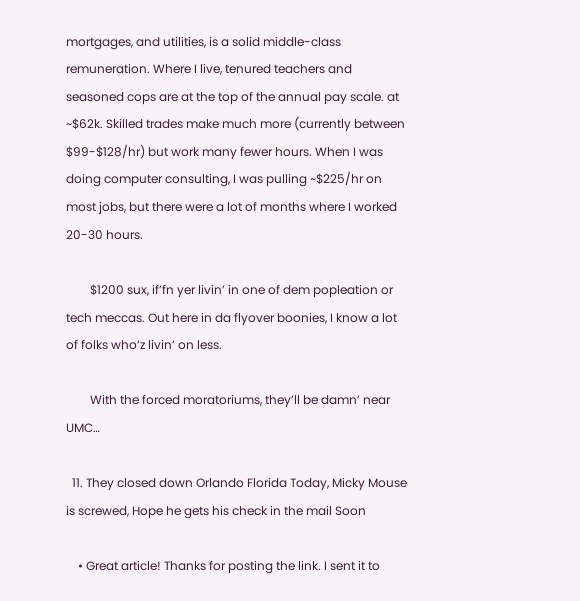mortgages, and utilities, is a solid middle-class remuneration. Where I live, tenured teachers and seasoned cops are at the top of the annual pay scale. at ~$62k. Skilled trades make much more (currently between $99-$128/hr) but work many fewer hours. When I was doing computer consulting, I was pulling ~$225/hr on most jobs, but there were a lot of months where I worked 20-30 hours.

        $1200 sux, if’fn yer livin’ in one of dem popleation or tech meccas. Out here in da flyover boonies, I know a lot of folks who’z livin’ on less.

        With the forced moratoriums, they’ll be damn’ near UMC…

  11. They closed down Orlando Florida Today, Micky Mouse is screwed, Hope he gets his check in the mail Soon

    • Great article! Thanks for posting the link. I sent it to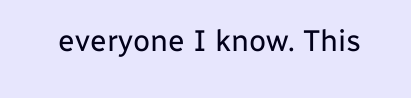everyone I know. This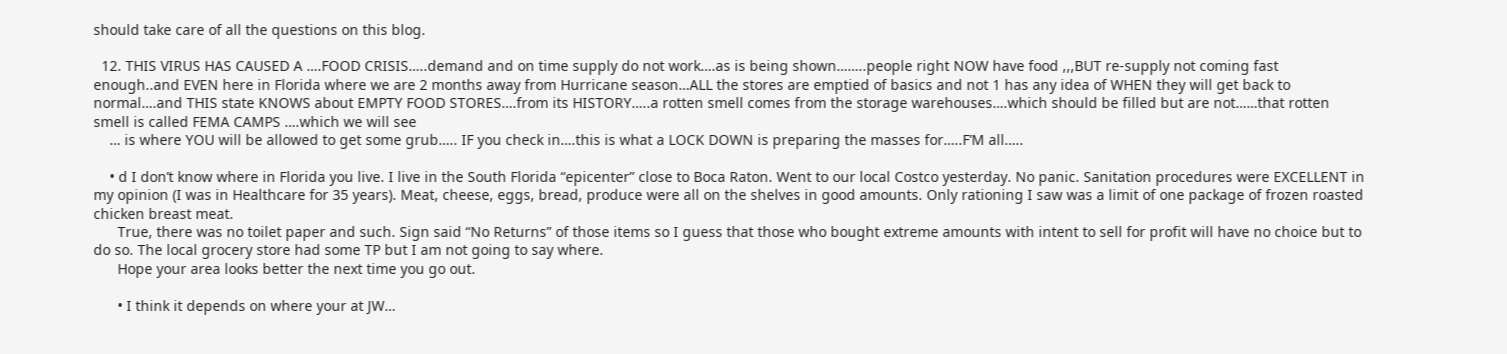should take care of all the questions on this blog.

  12. THIS VIRUS HAS CAUSED A ….FOOD CRISIS…..demand and on time supply do not work….as is being shown……..people right NOW have food ,,,BUT re-supply not coming fast enough..and EVEN here in Florida where we are 2 months away from Hurricane season…ALL the stores are emptied of basics and not 1 has any idea of WHEN they will get back to normal….and THIS state KNOWS about EMPTY FOOD STORES….from its HISTORY…..a rotten smell comes from the storage warehouses….which should be filled but are not……that rotten smell is called FEMA CAMPS ….which we will see
    … is where YOU will be allowed to get some grub….. IF you check in….this is what a LOCK DOWN is preparing the masses for…..F’M all…..

    • d I don’t know where in Florida you live. I live in the South Florida “epicenter” close to Boca Raton. Went to our local Costco yesterday. No panic. Sanitation procedures were EXCELLENT in my opinion (I was in Healthcare for 35 years). Meat, cheese, eggs, bread, produce were all on the shelves in good amounts. Only rationing I saw was a limit of one package of frozen roasted chicken breast meat.
      True, there was no toilet paper and such. Sign said “No Returns” of those items so I guess that those who bought extreme amounts with intent to sell for profit will have no choice but to do so. The local grocery store had some TP but I am not going to say where.
      Hope your area looks better the next time you go out.

      • I think it depends on where your at JW…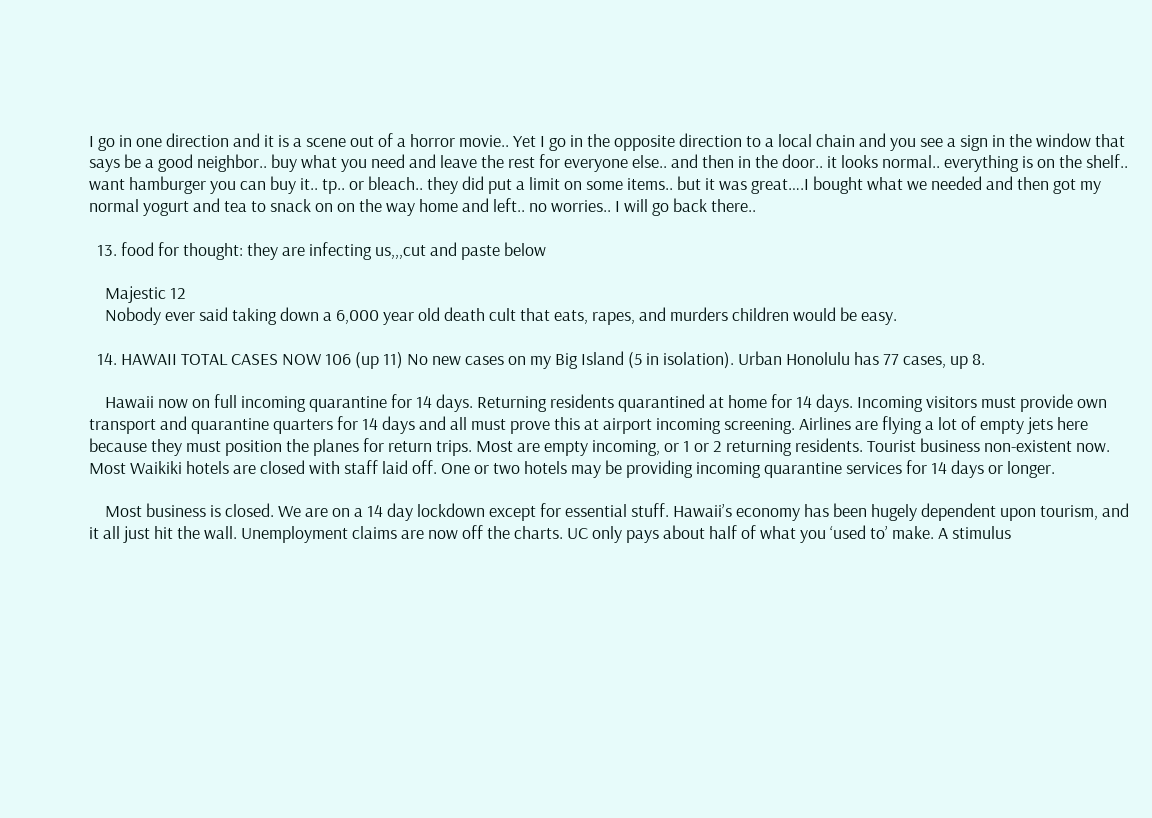I go in one direction and it is a scene out of a horror movie.. Yet I go in the opposite direction to a local chain and you see a sign in the window that says be a good neighbor.. buy what you need and leave the rest for everyone else.. and then in the door.. it looks normal.. everything is on the shelf.. want hamburger you can buy it.. tp.. or bleach.. they did put a limit on some items.. but it was great….I bought what we needed and then got my normal yogurt and tea to snack on on the way home and left.. no worries.. I will go back there..

  13. food for thought: they are infecting us,,,cut and paste below

    Majestic 12
    Nobody ever said taking down a 6,000 year old death cult that eats, rapes, and murders children would be easy.

  14. HAWAII TOTAL CASES NOW 106 (up 11) No new cases on my Big Island (5 in isolation). Urban Honolulu has 77 cases, up 8.

    Hawaii now on full incoming quarantine for 14 days. Returning residents quarantined at home for 14 days. Incoming visitors must provide own transport and quarantine quarters for 14 days and all must prove this at airport incoming screening. Airlines are flying a lot of empty jets here because they must position the planes for return trips. Most are empty incoming, or 1 or 2 returning residents. Tourist business non-existent now. Most Waikiki hotels are closed with staff laid off. One or two hotels may be providing incoming quarantine services for 14 days or longer.

    Most business is closed. We are on a 14 day lockdown except for essential stuff. Hawaii’s economy has been hugely dependent upon tourism, and it all just hit the wall. Unemployment claims are now off the charts. UC only pays about half of what you ‘used to’ make. A stimulus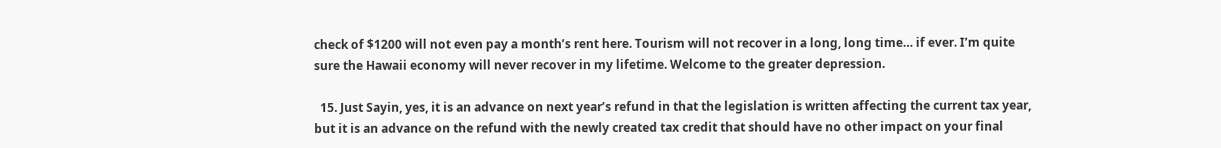check of $1200 will not even pay a month’s rent here. Tourism will not recover in a long, long time… if ever. I’m quite sure the Hawaii economy will never recover in my lifetime. Welcome to the greater depression.

  15. Just Sayin, yes, it is an advance on next year’s refund in that the legislation is written affecting the current tax year, but it is an advance on the refund with the newly created tax credit that should have no other impact on your final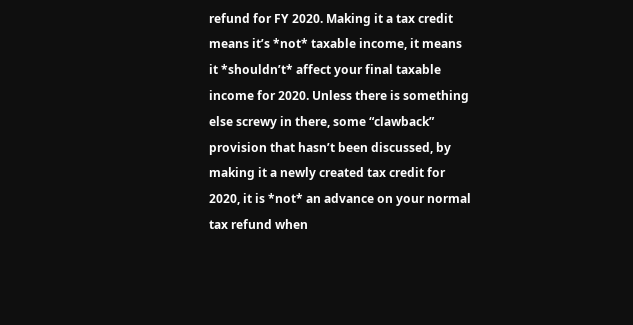refund for FY 2020. Making it a tax credit means it’s *not* taxable income, it means it *shouldn’t* affect your final taxable income for 2020. Unless there is something else screwy in there, some “clawback” provision that hasn’t been discussed, by making it a newly created tax credit for 2020, it is *not* an advance on your normal tax refund when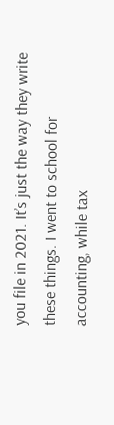you file in 2021. It’s just the way they write these things. I went to school for accounting, while tax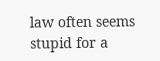law often seems stupid for a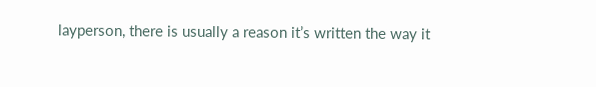layperson, there is usually a reason it’s written the way it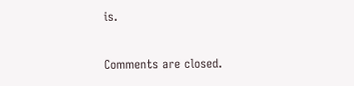is.

Comments are closed.